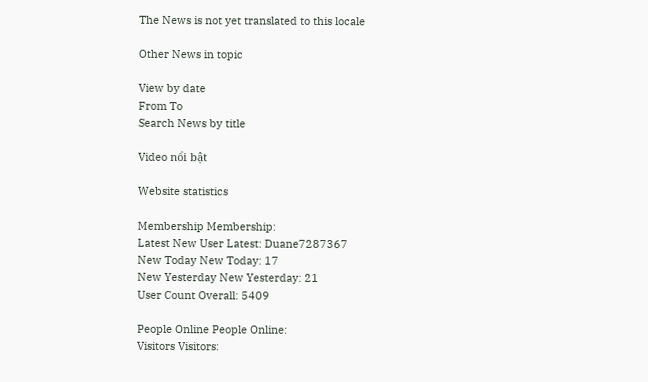The News is not yet translated to this locale

Other News in topic

View by date
From To
Search News by title

Video nổi bật

Website statistics

Membership Membership:
Latest New User Latest: Duane7287367
New Today New Today: 17
New Yesterday New Yesterday: 21
User Count Overall: 5409

People Online People Online:
Visitors Visitors: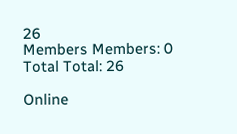26
Members Members: 0
Total Total: 26

Online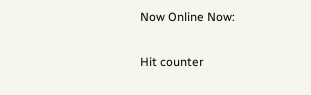Now Online Now:

Hit counter